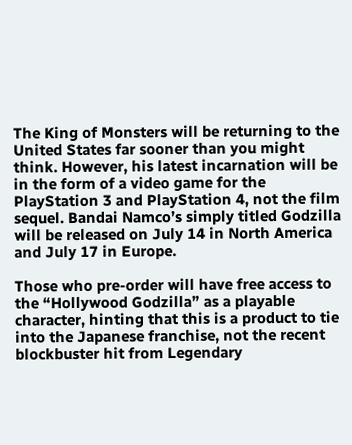The King of Monsters will be returning to the United States far sooner than you might think. However, his latest incarnation will be in the form of a video game for the PlayStation 3 and PlayStation 4, not the film sequel. Bandai Namco’s simply titled Godzilla will be released on July 14 in North America and July 17 in Europe.

Those who pre-order will have free access to the “Hollywood Godzilla” as a playable character, hinting that this is a product to tie into the Japanese franchise, not the recent blockbuster hit from Legendary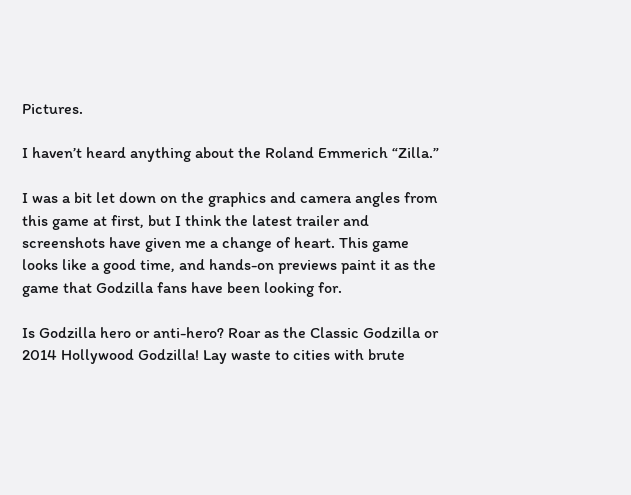Pictures.

I haven’t heard anything about the Roland Emmerich “Zilla.”

I was a bit let down on the graphics and camera angles from this game at first, but I think the latest trailer and screenshots have given me a change of heart. This game looks like a good time, and hands-on previews paint it as the game that Godzilla fans have been looking for.

Is Godzilla hero or anti-hero? Roar as the Classic Godzilla or 2014 Hollywood Godzilla! Lay waste to cities with brute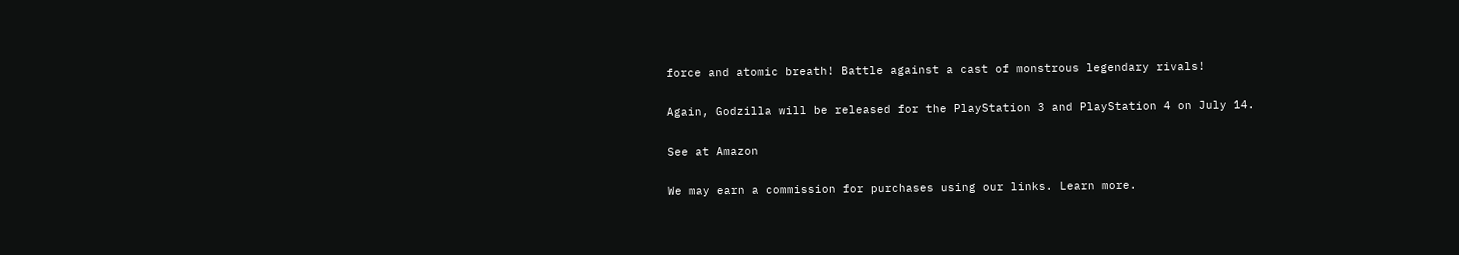force and atomic breath! Battle against a cast of monstrous legendary rivals!

Again, Godzilla will be released for the PlayStation 3 and PlayStation 4 on July 14.

See at Amazon

We may earn a commission for purchases using our links. Learn more.